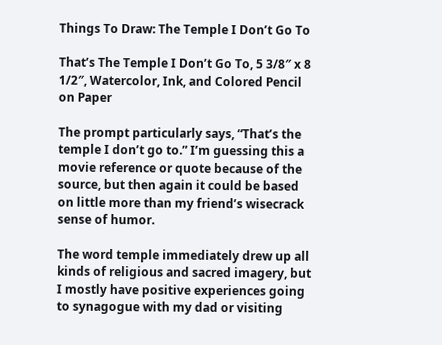Things To Draw: The Temple I Don’t Go To

That’s The Temple I Don’t Go To, 5 3/8″ x 8 1/2″, Watercolor, Ink, and Colored Pencil on Paper

The prompt particularly says, “That’s the temple I don’t go to.” I’m guessing this a movie reference or quote because of the source, but then again it could be based on little more than my friend’s wisecrack sense of humor.

The word temple immediately drew up all kinds of religious and sacred imagery, but I mostly have positive experiences going to synagogue with my dad or visiting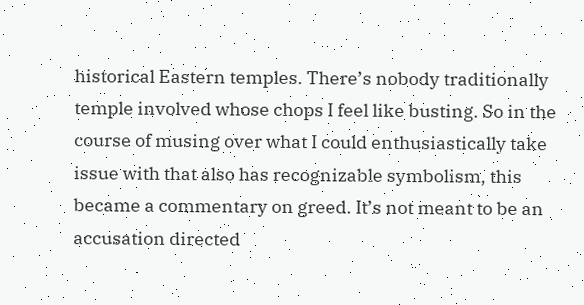historical Eastern temples. There’s nobody traditionally temple involved whose chops I feel like busting. So in the course of musing over what I could enthusiastically take issue with that also has recognizable symbolism, this became a commentary on greed. It’s not meant to be an accusation directed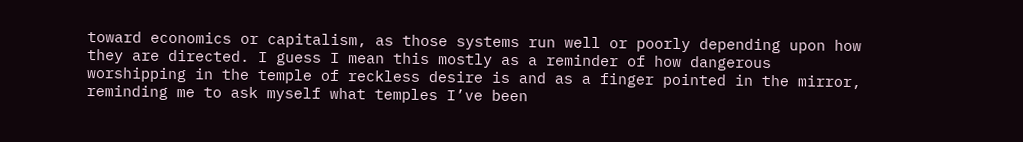toward economics or capitalism, as those systems run well or poorly depending upon how they are directed. I guess I mean this mostly as a reminder of how dangerous worshipping in the temple of reckless desire is and as a finger pointed in the mirror, reminding me to ask myself what temples I’ve been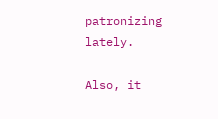patronizing lately.

Also, it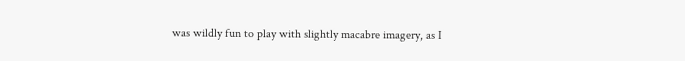was wildly fun to play with slightly macabre imagery, as I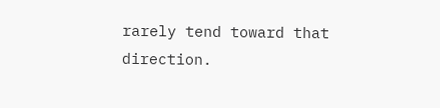rarely tend toward that direction.